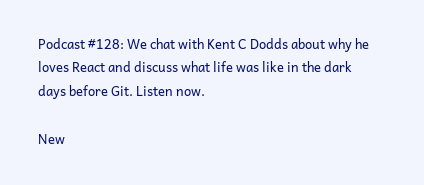Podcast #128: We chat with Kent C Dodds about why he loves React and discuss what life was like in the dark days before Git. Listen now.

New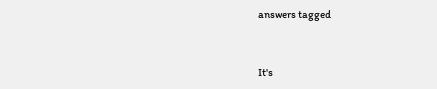answers tagged


It's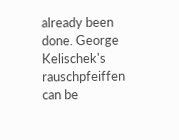already been done. George Kelischek's rauschpfeiffen can be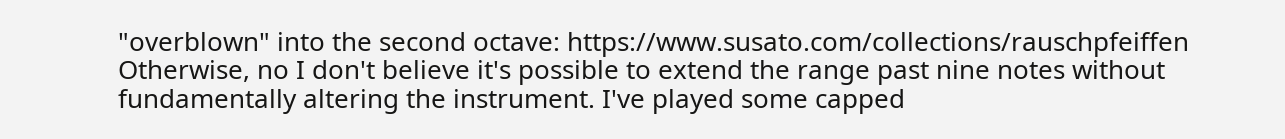"overblown" into the second octave: https://www.susato.com/collections/rauschpfeiffen Otherwise, no I don't believe it's possible to extend the range past nine notes without fundamentally altering the instrument. I've played some capped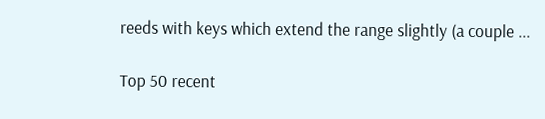reeds with keys which extend the range slightly (a couple ...

Top 50 recent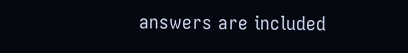answers are included